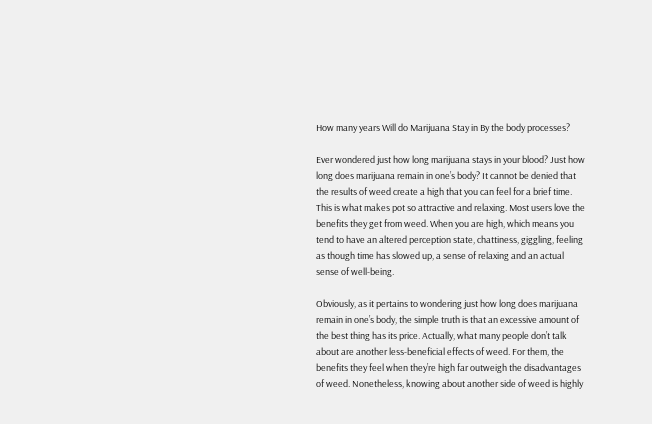How many years Will do Marijuana Stay in By the body processes?

Ever wondered just how long marijuana stays in your blood? Just how long does marijuana remain in one’s body? It cannot be denied that the results of weed create a high that you can feel for a brief time. This is what makes pot so attractive and relaxing. Most users love the benefits they get from weed. When you are high, which means you tend to have an altered perception state, chattiness, giggling, feeling as though time has slowed up, a sense of relaxing and an actual sense of well-being.

Obviously, as it pertains to wondering just how long does marijuana remain in one’s body, the simple truth is that an excessive amount of the best thing has its price. Actually, what many people don’t talk about are another less-beneficial effects of weed. For them, the benefits they feel when they’re high far outweigh the disadvantages of weed. Nonetheless, knowing about another side of weed is highly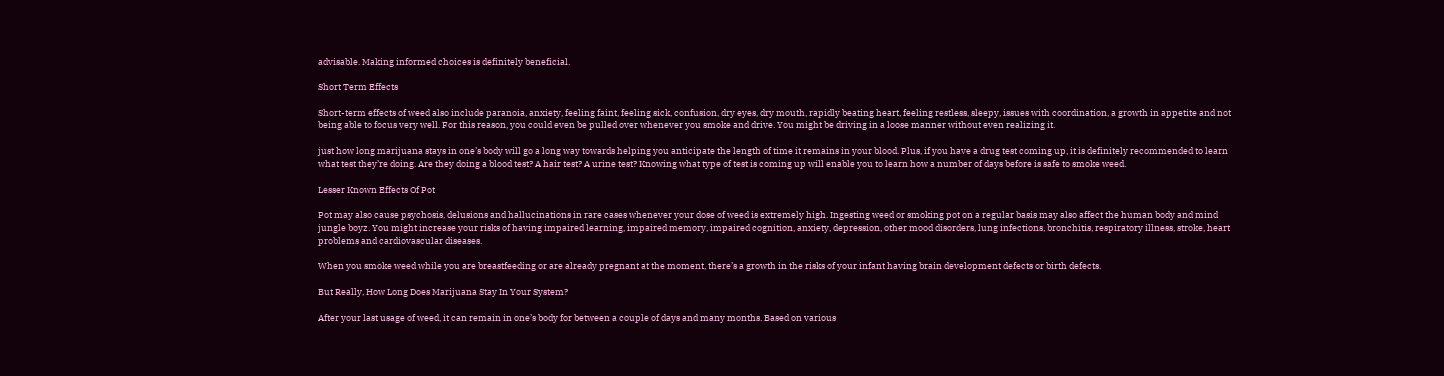advisable. Making informed choices is definitely beneficial.

Short Term Effects

Short-term effects of weed also include paranoia, anxiety, feeling faint, feeling sick, confusion, dry eyes, dry mouth, rapidly beating heart, feeling restless, sleepy, issues with coordination, a growth in appetite and not being able to focus very well. For this reason, you could even be pulled over whenever you smoke and drive. You might be driving in a loose manner without even realizing it.

just how long marijuana stays in one’s body will go a long way towards helping you anticipate the length of time it remains in your blood. Plus, if you have a drug test coming up, it is definitely recommended to learn what test they’re doing. Are they doing a blood test? A hair test? A urine test? Knowing what type of test is coming up will enable you to learn how a number of days before is safe to smoke weed.

Lesser Known Effects Of Pot

Pot may also cause psychosis, delusions and hallucinations in rare cases whenever your dose of weed is extremely high. Ingesting weed or smoking pot on a regular basis may also affect the human body and mind jungle boyz. You might increase your risks of having impaired learning, impaired memory, impaired cognition, anxiety, depression, other mood disorders, lung infections, bronchitis, respiratory illness, stroke, heart problems and cardiovascular diseases.

When you smoke weed while you are breastfeeding or are already pregnant at the moment, there’s a growth in the risks of your infant having brain development defects or birth defects.

But Really, How Long Does Marijuana Stay In Your System?

After your last usage of weed, it can remain in one’s body for between a couple of days and many months. Based on various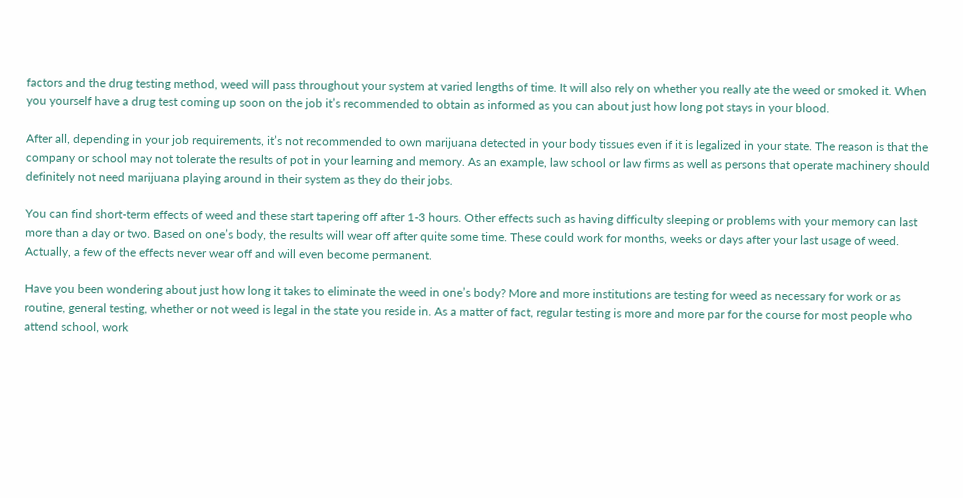factors and the drug testing method, weed will pass throughout your system at varied lengths of time. It will also rely on whether you really ate the weed or smoked it. When you yourself have a drug test coming up soon on the job it’s recommended to obtain as informed as you can about just how long pot stays in your blood.

After all, depending in your job requirements, it’s not recommended to own marijuana detected in your body tissues even if it is legalized in your state. The reason is that the company or school may not tolerate the results of pot in your learning and memory. As an example, law school or law firms as well as persons that operate machinery should definitely not need marijuana playing around in their system as they do their jobs.

You can find short-term effects of weed and these start tapering off after 1-3 hours. Other effects such as having difficulty sleeping or problems with your memory can last more than a day or two. Based on one’s body, the results will wear off after quite some time. These could work for months, weeks or days after your last usage of weed. Actually, a few of the effects never wear off and will even become permanent.

Have you been wondering about just how long it takes to eliminate the weed in one’s body? More and more institutions are testing for weed as necessary for work or as routine, general testing, whether or not weed is legal in the state you reside in. As a matter of fact, regular testing is more and more par for the course for most people who attend school, work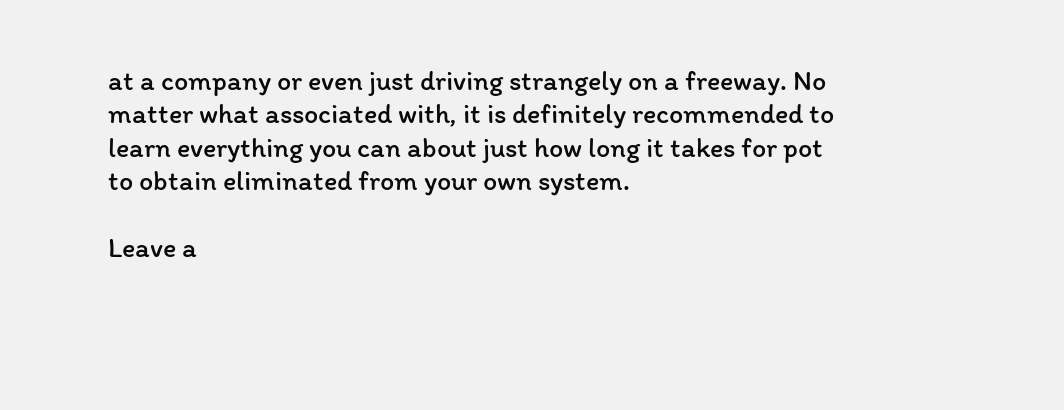at a company or even just driving strangely on a freeway. No matter what associated with, it is definitely recommended to learn everything you can about just how long it takes for pot to obtain eliminated from your own system.

Leave a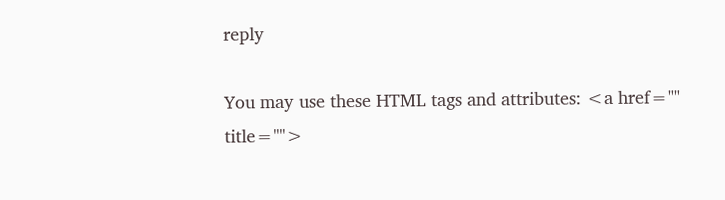reply

You may use these HTML tags and attributes: <a href="" title="">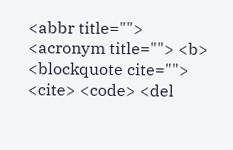<abbr title=""> <acronym title=""> <b> <blockquote cite=""> <cite> <code> <del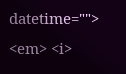datetime=""> <em> <i>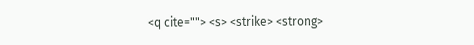<q cite=""> <s> <strike> <strong>